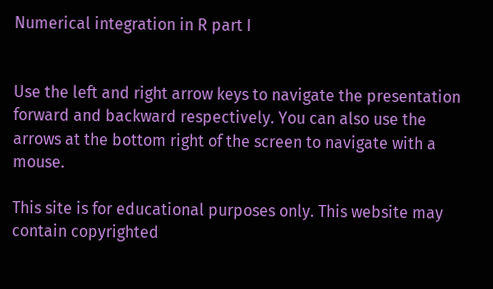Numerical integration in R part I


Use the left and right arrow keys to navigate the presentation forward and backward respectively. You can also use the arrows at the bottom right of the screen to navigate with a mouse.

This site is for educational purposes only. This website may contain copyrighted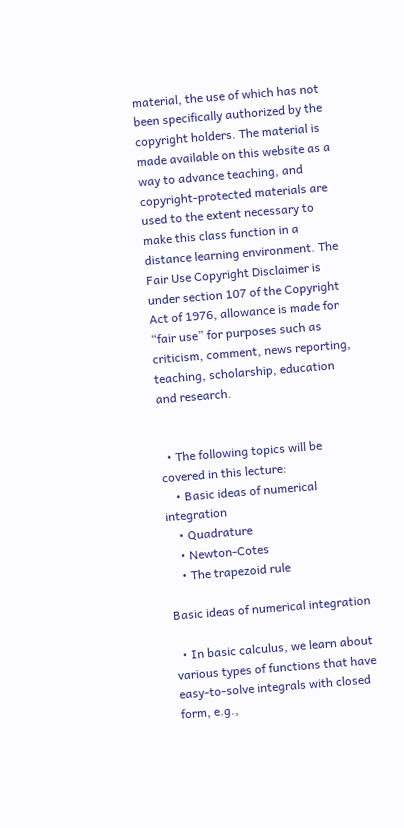material, the use of which has not been specifically authorized by the copyright holders. The material is made available on this website as a way to advance teaching, and copyright-protected materials are used to the extent necessary to make this class function in a distance learning environment. The Fair Use Copyright Disclaimer is under section 107 of the Copyright Act of 1976, allowance is made for “fair use” for purposes such as criticism, comment, news reporting, teaching, scholarship, education and research.


  • The following topics will be covered in this lecture:
    • Basic ideas of numerical integration
    • Quadrature
    • Newton-Cotes
    • The trapezoid rule

Basic ideas of numerical integration

  • In basic calculus, we learn about various types of functions that have easy-to-solve integrals with closed form, e.g.,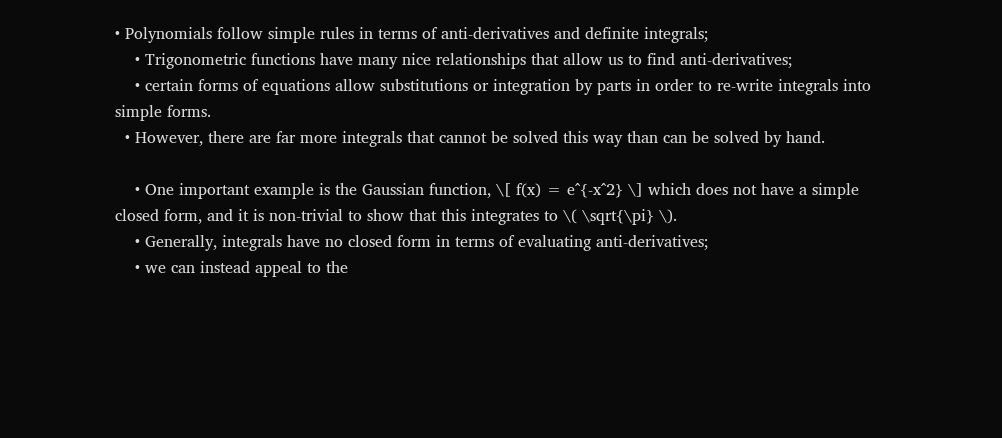• Polynomials follow simple rules in terms of anti-derivatives and definite integrals;
    • Trigonometric functions have many nice relationships that allow us to find anti-derivatives;
    • certain forms of equations allow substitutions or integration by parts in order to re-write integrals into simple forms.
  • However, there are far more integrals that cannot be solved this way than can be solved by hand.

    • One important example is the Gaussian function, \[ f(x) = e^{-x^2} \] which does not have a simple closed form, and it is non-trivial to show that this integrates to \( \sqrt{\pi} \).
    • Generally, integrals have no closed form in terms of evaluating anti-derivatives;
    • we can instead appeal to the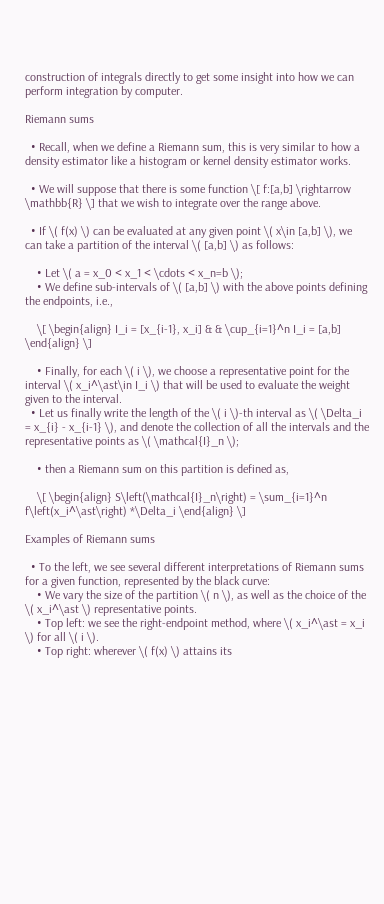construction of integrals directly to get some insight into how we can perform integration by computer.

Riemann sums

  • Recall, when we define a Riemann sum, this is very similar to how a density estimator like a histogram or kernel density estimator works.

  • We will suppose that there is some function \[ f:[a,b] \rightarrow \mathbb{R} \] that we wish to integrate over the range above.

  • If \( f(x) \) can be evaluated at any given point \( x\in [a,b] \), we can take a partition of the interval \( [a,b] \) as follows:

    • Let \( a = x_0 < x_1 < \cdots < x_n=b \);
    • We define sub-intervals of \( [a,b] \) with the above points defining the endpoints, i.e.,

    \[ \begin{align} I_i = [x_{i-1}, x_i] & & \cup_{i=1}^n I_i = [a,b] \end{align} \]

    • Finally, for each \( i \), we choose a representative point for the interval \( x_i^\ast\in I_i \) that will be used to evaluate the weight given to the interval.
  • Let us finally write the length of the \( i \)-th interval as \( \Delta_i = x_{i} - x_{i-1} \), and denote the collection of all the intervals and the representative points as \( \mathcal{I}_n \);

    • then a Riemann sum on this partition is defined as,

    \[ \begin{align} S\left(\mathcal{I}_n\right) = \sum_{i=1}^n f\left(x_i^\ast\right) *\Delta_i \end{align} \]

Examples of Riemann sums

  • To the left, we see several different interpretations of Riemann sums for a given function, represented by the black curve:
    • We vary the size of the partition \( n \), as well as the choice of the \( x_i^\ast \) representative points.
    • Top left: we see the right-endpoint method, where \( x_i^\ast = x_i \) for all \( i \).
    • Top right: wherever \( f(x) \) attains its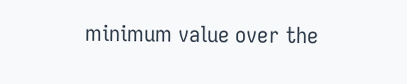minimum value over the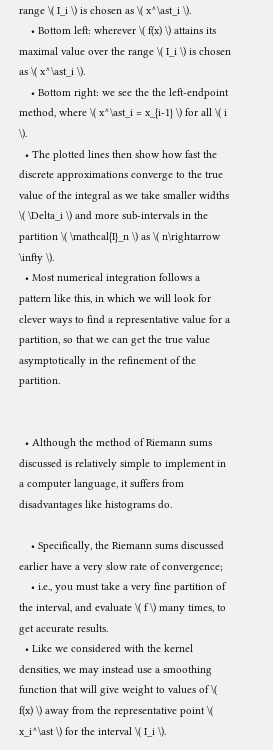range \( I_i \) is chosen as \( x^\ast_i \).
    • Bottom left: wherever \( f(x) \) attains its maximal value over the range \( I_i \) is chosen as \( x^\ast_i \).
    • Bottom right: we see the the left-endpoint method, where \( x^\ast_i = x_{i-1} \) for all \( i \).
  • The plotted lines then show how fast the discrete approximations converge to the true value of the integral as we take smaller widths \( \Delta_i \) and more sub-intervals in the partition \( \mathcal{I}_n \) as \( n\rightarrow \infty \).
  • Most numerical integration follows a pattern like this, in which we will look for clever ways to find a representative value for a partition, so that we can get the true value asymptotically in the refinement of the partition.


  • Although the method of Riemann sums discussed is relatively simple to implement in a computer language, it suffers from disadvantages like histograms do.

    • Specifically, the Riemann sums discussed earlier have a very slow rate of convergence;
    • i.e., you must take a very fine partition of the interval, and evaluate \( f \) many times, to get accurate results.
  • Like we considered with the kernel densities, we may instead use a smoothing function that will give weight to values of \( f(x) \) away from the representative point \( x_i^\ast \) for the interval \( I_i \).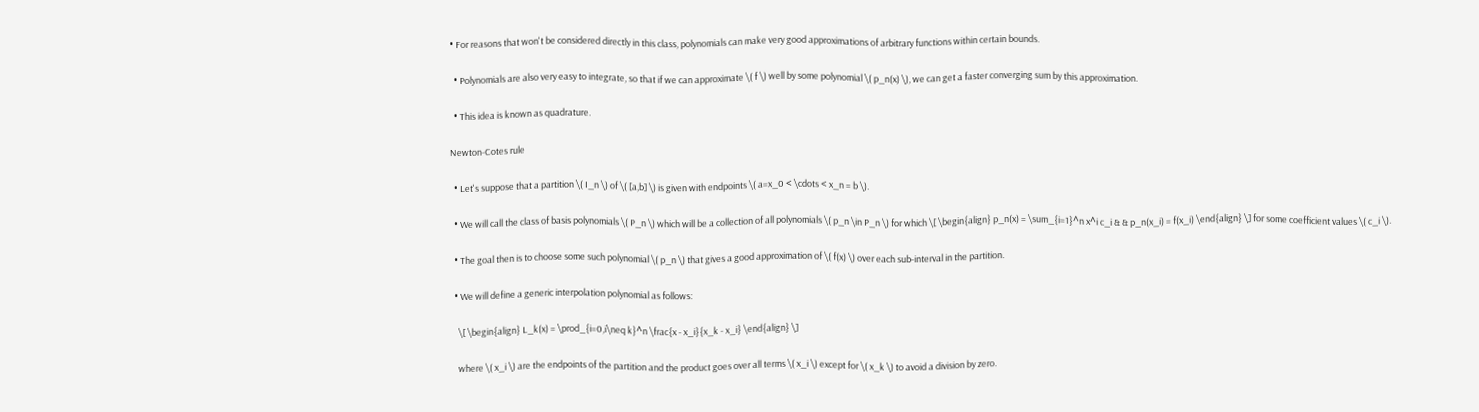• For reasons that won't be considered directly in this class, polynomials can make very good approximations of arbitrary functions within certain bounds.

  • Polynomials are also very easy to integrate, so that if we can approximate \( f \) well by some polynomial \( p_n(x) \), we can get a faster converging sum by this approximation.

  • This idea is known as quadrature.

Newton-Cotes rule

  • Let's suppose that a partition \( I_n \) of \( [a,b] \) is given with endpoints \( a=x_0 < \cdots < x_n = b \).

  • We will call the class of basis polynomials \( P_n \) which will be a collection of all polynomials \( p_n \in P_n \) for which \[ \begin{align} p_n(x) = \sum_{i=1}^n x^i c_i & & p_n(x_i) = f(x_i) \end{align} \] for some coefficient values \( c_i \).

  • The goal then is to choose some such polynomial \( p_n \) that gives a good approximation of \( f(x) \) over each sub-interval in the partition.

  • We will define a generic interpolation polynomial as follows:

    \[ \begin{align} L_k(x) = \prod_{i=0,i\neq k}^n \frac{x - x_i}{x_k - x_i} \end{align} \]

    where \( x_i \) are the endpoints of the partition and the product goes over all terms \( x_i \) except for \( x_k \) to avoid a division by zero.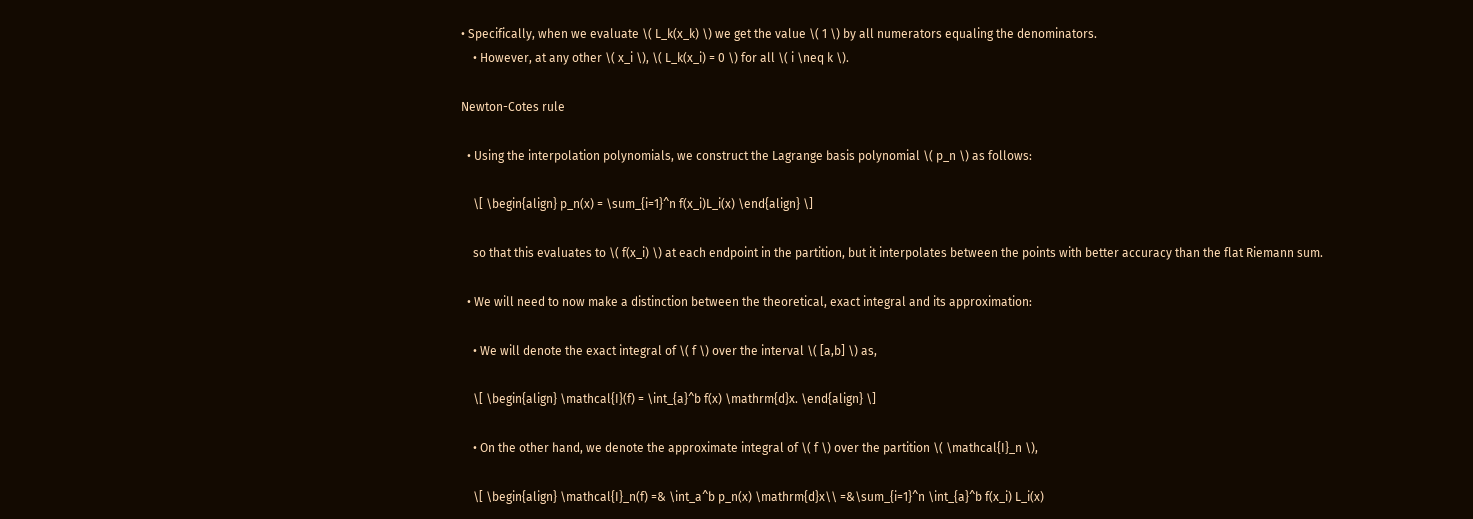• Specifically, when we evaluate \( L_k(x_k) \) we get the value \( 1 \) by all numerators equaling the denominators.
    • However, at any other \( x_i \), \( L_k(x_i) = 0 \) for all \( i \neq k \).

Newton-Cotes rule

  • Using the interpolation polynomials, we construct the Lagrange basis polynomial \( p_n \) as follows:

    \[ \begin{align} p_n(x) = \sum_{i=1}^n f(x_i)L_i(x) \end{align} \]

    so that this evaluates to \( f(x_i) \) at each endpoint in the partition, but it interpolates between the points with better accuracy than the flat Riemann sum.

  • We will need to now make a distinction between the theoretical, exact integral and its approximation:

    • We will denote the exact integral of \( f \) over the interval \( [a,b] \) as,

    \[ \begin{align} \mathcal{I}(f) = \int_{a}^b f(x) \mathrm{d}x. \end{align} \]

    • On the other hand, we denote the approximate integral of \( f \) over the partition \( \mathcal{I}_n \),

    \[ \begin{align} \mathcal{I}_n(f) =& \int_a^b p_n(x) \mathrm{d}x\\ =&\sum_{i=1}^n \int_{a}^b f(x_i) L_i(x)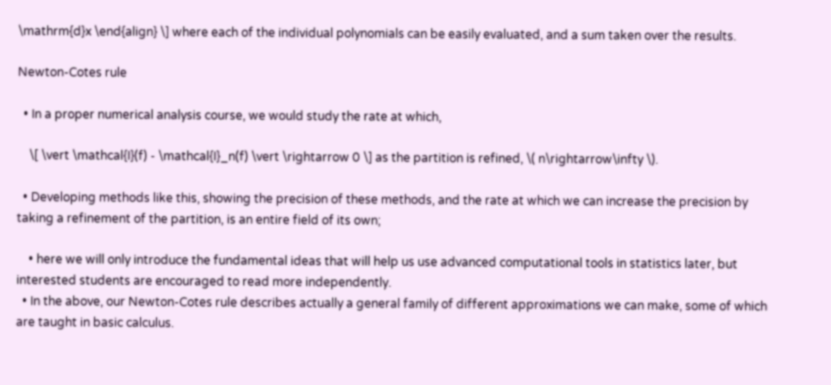\mathrm{d}x \end{align} \] where each of the individual polynomials can be easily evaluated, and a sum taken over the results.

Newton-Cotes rule

  • In a proper numerical analysis course, we would study the rate at which,

    \[ \vert \mathcal{I}(f) - \mathcal{I}_n(f) \vert \rightarrow 0 \] as the partition is refined, \( n\rightarrow\infty \).

  • Developing methods like this, showing the precision of these methods, and the rate at which we can increase the precision by taking a refinement of the partition, is an entire field of its own;

    • here we will only introduce the fundamental ideas that will help us use advanced computational tools in statistics later, but interested students are encouraged to read more independently.
  • In the above, our Newton-Cotes rule describes actually a general family of different approximations we can make, some of which are taught in basic calculus.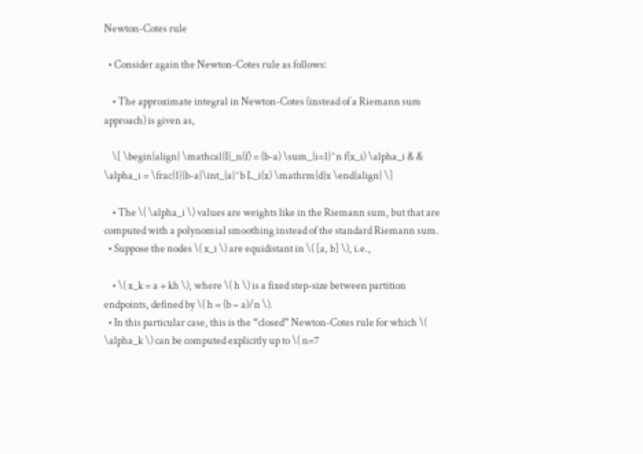Newton-Cotes rule

  • Consider again the Newton-Cotes rule as follows:

    • The approximate integral in Newton-Cotes (instead of a Riemann sum approach) is given as,

    \[ \begin{align} \mathcal{I}_n(f) = (b-a) \sum_{i=1}^n f(x_i) \alpha_i & & \alpha_i = \frac{1}{b-a}\int_{a}^b L_i(x) \mathrm{d}x \end{align} \]

    • The \( \alpha_i \) values are weights like in the Riemann sum, but that are computed with a polynomial smoothing instead of the standard Riemann sum.
  • Suppose the nodes \( x_i \) are equidistant in \( [a, b] \), i.e.,

    • \( x_k = a + kh \), where \( h \) is a fixed step-size between partition endpoints, defined by \( h = (b − a)/n \).
  • In this particular case, this is the “closed” Newton-Cotes rule for which \( \alpha_k \) can be computed explicitly up to \( n=7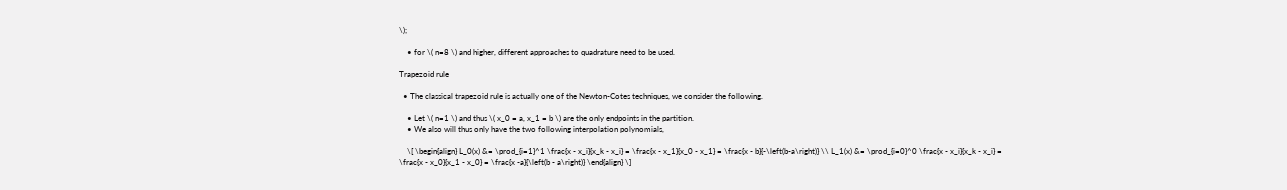\);

    • for \( n=8 \) and higher, different approaches to quadrature need to be used.

Trapezoid rule

  • The classical trapezoid rule is actually one of the Newton-Cotes techniques, we consider the following.

    • Let \( n=1 \) and thus \( x_0 = a, x_1 = b \) are the only endpoints in the partition.
    • We also will thus only have the two following interpolation polynomials,

    \[ \begin{align} L_0(x) &= \prod_{i=1}^1 \frac{x - x_i}{x_k - x_i} = \frac{x - x_1}{x_0 - x_1} = \frac{x - b}{-\left(b-a\right)} \\ L_1(x) &= \prod_{i=0}^0 \frac{x - x_i}{x_k - x_i} = \frac{x - x_0}{x_1 - x_0} = \frac{x -a}{\left(b - a\right)} \end{align} \]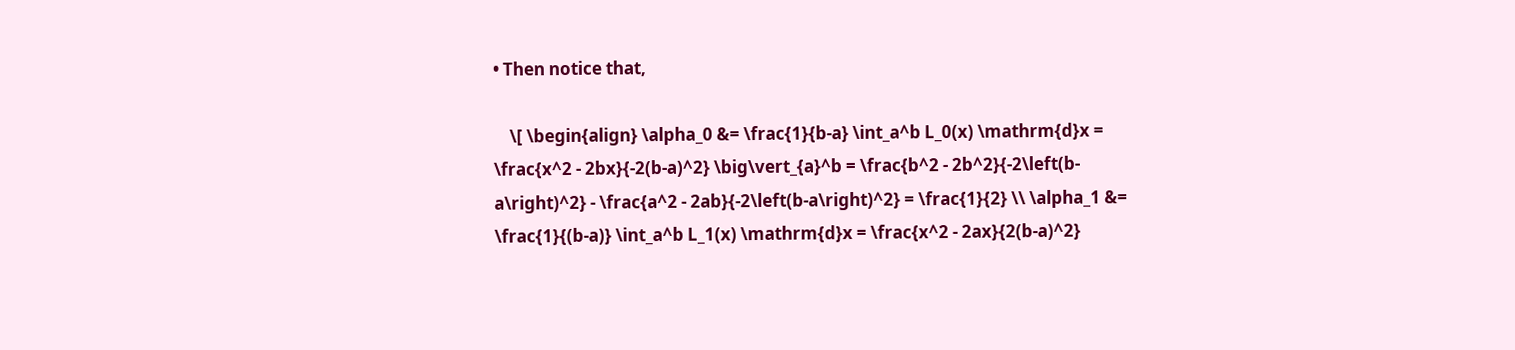• Then notice that,

    \[ \begin{align} \alpha_0 &= \frac{1}{b-a} \int_a^b L_0(x) \mathrm{d}x = \frac{x^2 - 2bx}{-2(b-a)^2} \big\vert_{a}^b = \frac{b^2 - 2b^2}{-2\left(b-a\right)^2} - \frac{a^2 - 2ab}{-2\left(b-a\right)^2} = \frac{1}{2} \\ \alpha_1 &= \frac{1}{(b-a)} \int_a^b L_1(x) \mathrm{d}x = \frac{x^2 - 2ax}{2(b-a)^2}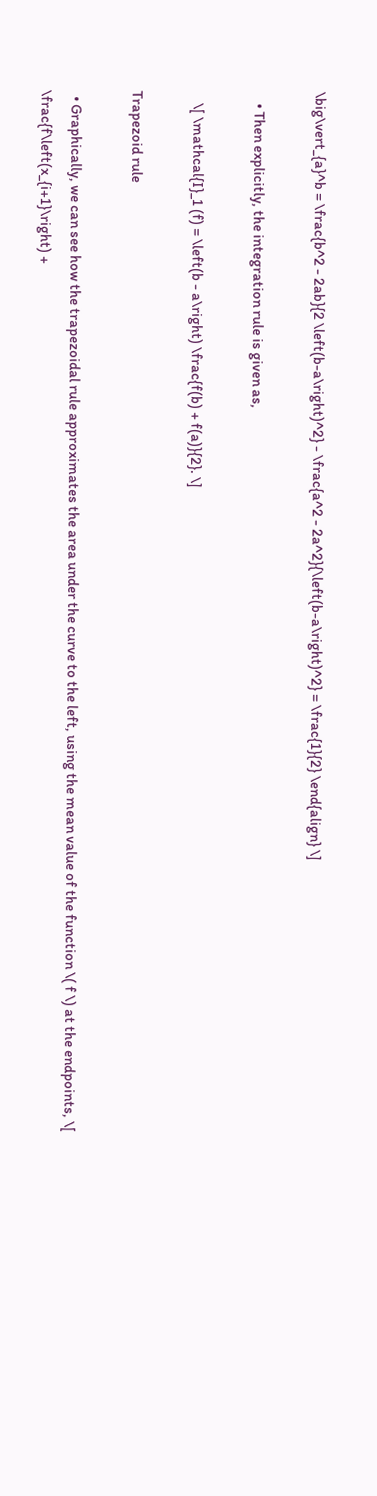\big\vert_{a}^b = \frac{b^2 - 2ab}{2 \left(b-a\right)^2} - \frac{a^2 - 2a^2}{\left(b-a\right)^2} = \frac{1}{2} \end{align} \]

    • Then explicitly, the integration rule is given as,

    \[ \mathcal{I}_1 (f) = \left(b - a\right) \frac{f(b) + f(a)}{2}. \]

Trapezoid rule

  • Graphically, we can see how the trapezoidal rule approximates the area under the curve to the left, using the mean value of the function \( f \) at the endpoints, \[ \frac{f\left(x_{i+1}\right) +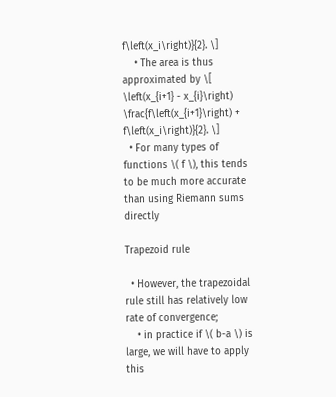f\left(x_i\right)}{2}. \]
    • The area is thus approximated by \[ \left(x_{i+1} - x_{i}\right) \frac{f\left(x_{i+1}\right) + f\left(x_i\right)}{2}. \]
  • For many types of functions \( f \), this tends to be much more accurate than using Riemann sums directly

Trapezoid rule

  • However, the trapezoidal rule still has relatively low rate of convergence;
    • in practice if \( b-a \) is large, we will have to apply this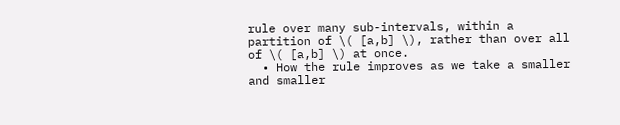rule over many sub-intervals, within a partition of \( [a,b] \), rather than over all of \( [a,b] \) at once.
  • How the rule improves as we take a smaller and smaller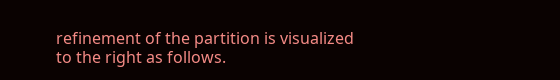refinement of the partition is visualized to the right as follows.